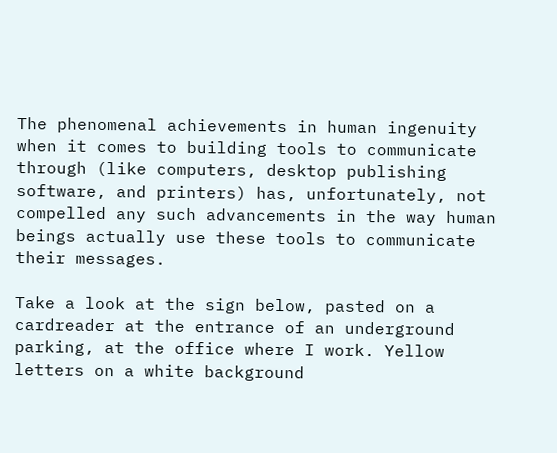The phenomenal achievements in human ingenuity when it comes to building tools to communicate through (like computers, desktop publishing software, and printers) has, unfortunately, not compelled any such advancements in the way human beings actually use these tools to communicate their messages.

Take a look at the sign below, pasted on a cardreader at the entrance of an underground parking, at the office where I work. Yellow letters on a white background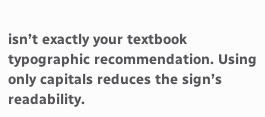isn’t exactly your textbook typographic recommendation. Using only capitals reduces the sign’s readability.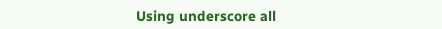Using underscore all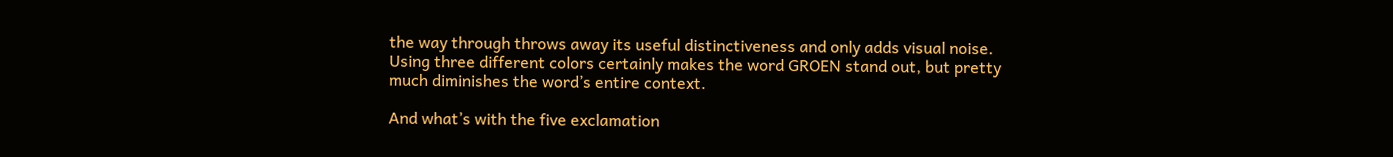the way through throws away its useful distinctiveness and only adds visual noise. Using three different colors certainly makes the word GROEN stand out, but pretty much diminishes the word’s entire context.

And what’s with the five exclamation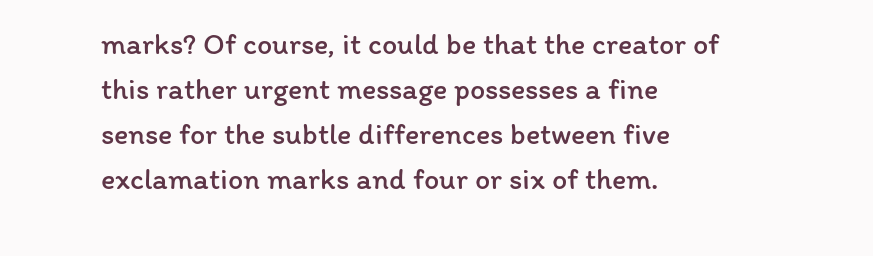marks? Of course, it could be that the creator of this rather urgent message possesses a fine sense for the subtle differences between five exclamation marks and four or six of them.